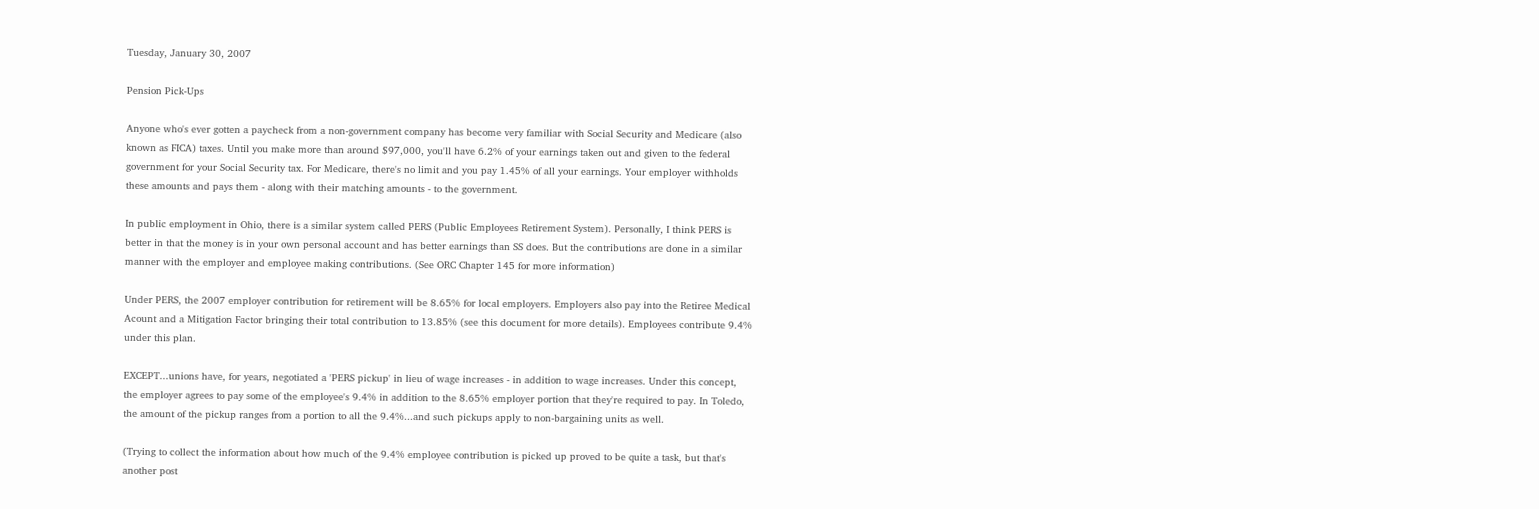Tuesday, January 30, 2007

Pension Pick-Ups

Anyone who's ever gotten a paycheck from a non-government company has become very familiar with Social Security and Medicare (also known as FICA) taxes. Until you make more than around $97,000, you'll have 6.2% of your earnings taken out and given to the federal government for your Social Security tax. For Medicare, there's no limit and you pay 1.45% of all your earnings. Your employer withholds these amounts and pays them - along with their matching amounts - to the government.

In public employment in Ohio, there is a similar system called PERS (Public Employees Retirement System). Personally, I think PERS is better in that the money is in your own personal account and has better earnings than SS does. But the contributions are done in a similar manner with the employer and employee making contributions. (See ORC Chapter 145 for more information)

Under PERS, the 2007 employer contribution for retirement will be 8.65% for local employers. Employers also pay into the Retiree Medical Acount and a Mitigation Factor bringing their total contribution to 13.85% (see this document for more details). Employees contribute 9.4% under this plan.

EXCEPT...unions have, for years, negotiated a 'PERS pickup' in lieu of wage increases - in addition to wage increases. Under this concept, the employer agrees to pay some of the employee's 9.4% in addition to the 8.65% employer portion that they're required to pay. In Toledo, the amount of the pickup ranges from a portion to all the 9.4%...and such pickups apply to non-bargaining units as well.

(Trying to collect the information about how much of the 9.4% employee contribution is picked up proved to be quite a task, but that's another post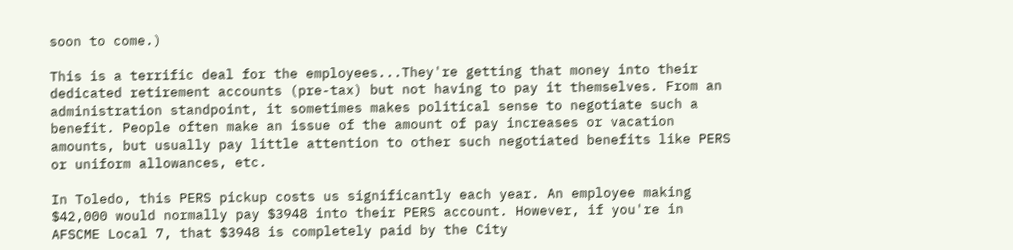soon to come.)

This is a terrific deal for the employees...They're getting that money into their dedicated retirement accounts (pre-tax) but not having to pay it themselves. From an administration standpoint, it sometimes makes political sense to negotiate such a benefit. People often make an issue of the amount of pay increases or vacation amounts, but usually pay little attention to other such negotiated benefits like PERS or uniform allowances, etc.

In Toledo, this PERS pickup costs us significantly each year. An employee making $42,000 would normally pay $3948 into their PERS account. However, if you're in AFSCME Local 7, that $3948 is completely paid by the City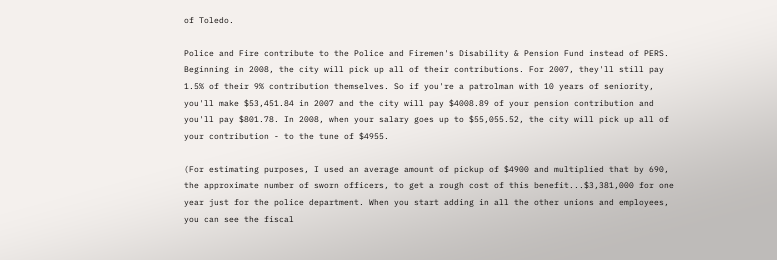of Toledo.

Police and Fire contribute to the Police and Firemen's Disability & Pension Fund instead of PERS. Beginning in 2008, the city will pick up all of their contributions. For 2007, they'll still pay 1.5% of their 9% contribution themselves. So if you're a patrolman with 10 years of seniority, you'll make $53,451.84 in 2007 and the city will pay $4008.89 of your pension contribution and you'll pay $801.78. In 2008, when your salary goes up to $55,055.52, the city will pick up all of your contribution - to the tune of $4955.

(For estimating purposes, I used an average amount of pickup of $4900 and multiplied that by 690, the approximate number of sworn officers, to get a rough cost of this benefit...$3,381,000 for one year just for the police department. When you start adding in all the other unions and employees, you can see the fiscal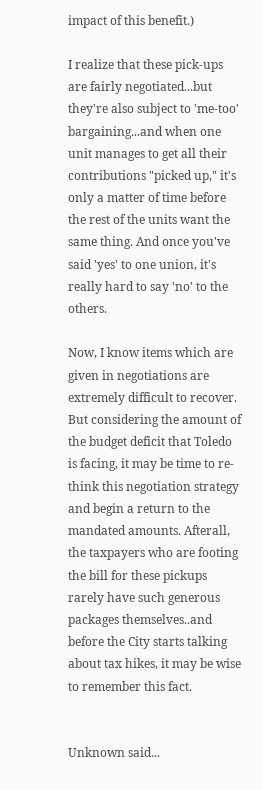impact of this benefit.)

I realize that these pick-ups are fairly negotiated...but they're also subject to 'me-too' bargaining...and when one unit manages to get all their contributions "picked up," it's only a matter of time before the rest of the units want the same thing. And once you've said 'yes' to one union, it's really hard to say 'no' to the others.

Now, I know items which are given in negotiations are extremely difficult to recover. But considering the amount of the budget deficit that Toledo is facing, it may be time to re-think this negotiation strategy and begin a return to the mandated amounts. Afterall, the taxpayers who are footing the bill for these pickups rarely have such generous packages themselves..and before the City starts talking about tax hikes, it may be wise to remember this fact.


Unknown said...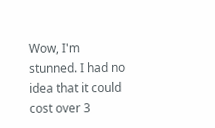Wow, I'm stunned. I had no idea that it could cost over 3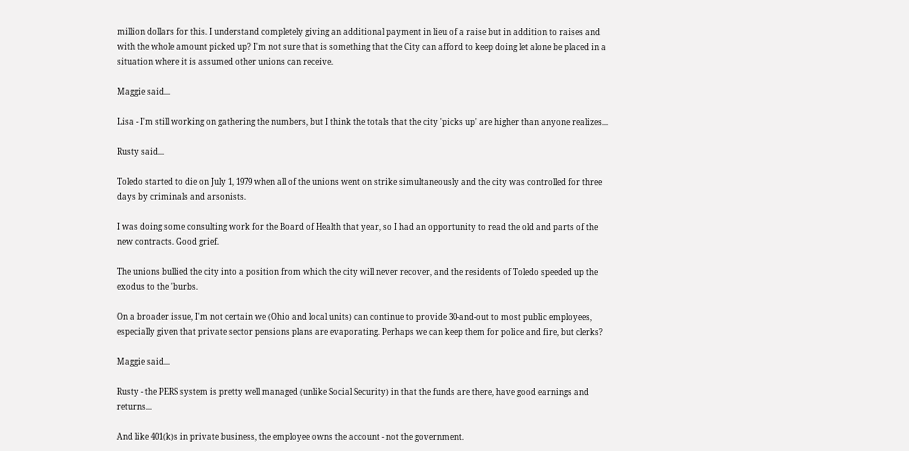million dollars for this. I understand completely giving an additional payment in lieu of a raise but in addition to raises and with the whole amount picked up? I'm not sure that is something that the City can afford to keep doing let alone be placed in a situation where it is assumed other unions can receive.

Maggie said...

Lisa - I'm still working on gathering the numbers, but I think the totals that the city 'picks up' are higher than anyone realizes...

Rusty said...

Toledo started to die on July 1, 1979 when all of the unions went on strike simultaneously and the city was controlled for three days by criminals and arsonists.

I was doing some consulting work for the Board of Health that year, so I had an opportunity to read the old and parts of the new contracts. Good grief.

The unions bullied the city into a position from which the city will never recover, and the residents of Toledo speeded up the exodus to the 'burbs.

On a broader issue, I'm not certain we (Ohio and local units) can continue to provide 30-and-out to most public employees, especially given that private sector pensions plans are evaporating. Perhaps we can keep them for police and fire, but clerks?

Maggie said...

Rusty - the PERS system is pretty well managed (unlike Social Security) in that the funds are there, have good earnings and returns...

And like 401(k)s in private business, the employee owns the account - not the government.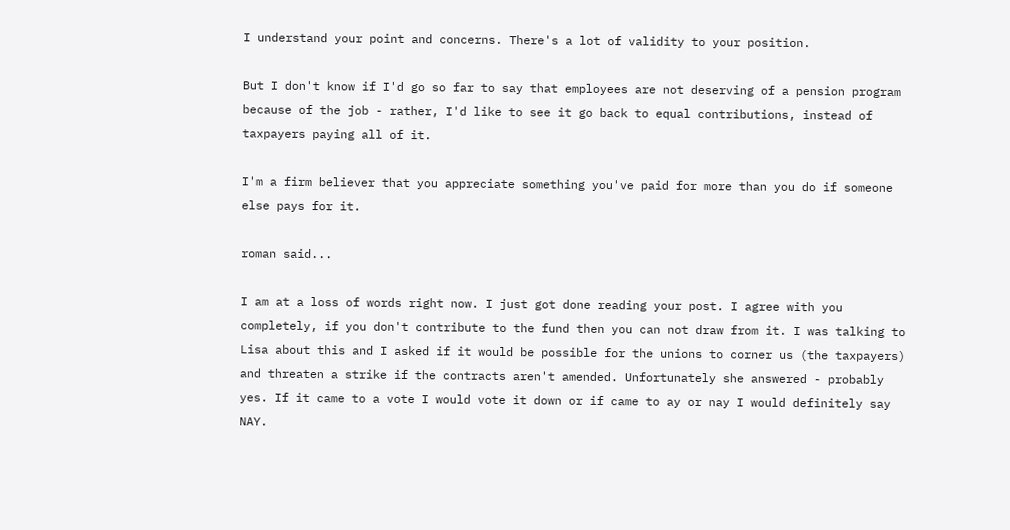I understand your point and concerns. There's a lot of validity to your position.

But I don't know if I'd go so far to say that employees are not deserving of a pension program because of the job - rather, I'd like to see it go back to equal contributions, instead of taxpayers paying all of it.

I'm a firm believer that you appreciate something you've paid for more than you do if someone else pays for it.

roman said...

I am at a loss of words right now. I just got done reading your post. I agree with you completely, if you don't contribute to the fund then you can not draw from it. I was talking to Lisa about this and I asked if it would be possible for the unions to corner us (the taxpayers) and threaten a strike if the contracts aren't amended. Unfortunately she answered - probably yes. If it came to a vote I would vote it down or if came to ay or nay I would definitely say NAY.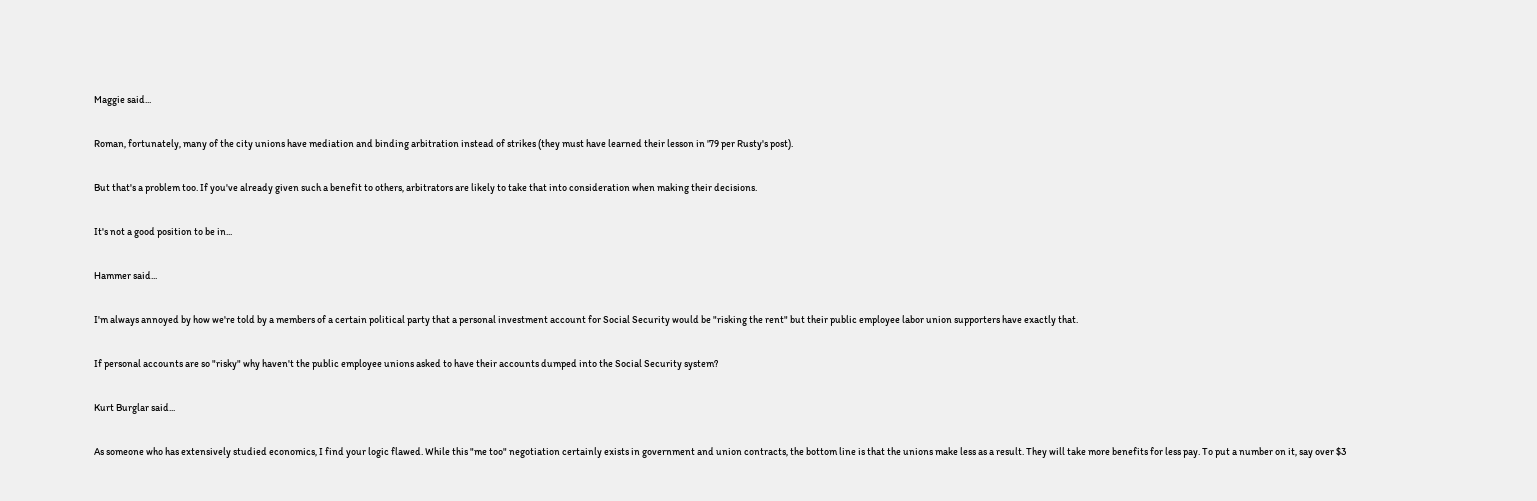Maggie said...

Roman, fortunately, many of the city unions have mediation and binding arbitration instead of strikes (they must have learned their lesson in '79 per Rusty's post).

But that's a problem too. If you've already given such a benefit to others, arbitrators are likely to take that into consideration when making their decisions.

It's not a good position to be in...

Hammer said...

I'm always annoyed by how we're told by a members of a certain political party that a personal investment account for Social Security would be "risking the rent" but their public employee labor union supporters have exactly that.

If personal accounts are so "risky" why haven't the public employee unions asked to have their accounts dumped into the Social Security system?

Kurt Burglar said...

As someone who has extensively studied economics, I find your logic flawed. While this "me too" negotiation certainly exists in government and union contracts, the bottom line is that the unions make less as a result. They will take more benefits for less pay. To put a number on it, say over $3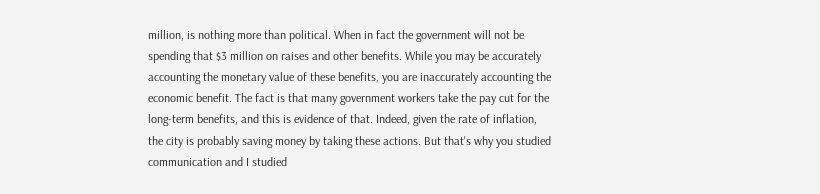million, is nothing more than political. When in fact the government will not be spending that $3 million on raises and other benefits. While you may be accurately accounting the monetary value of these benefits, you are inaccurately accounting the economic benefit. The fact is that many government workers take the pay cut for the long-term benefits, and this is evidence of that. Indeed, given the rate of inflation, the city is probably saving money by taking these actions. But that's why you studied communication and I studied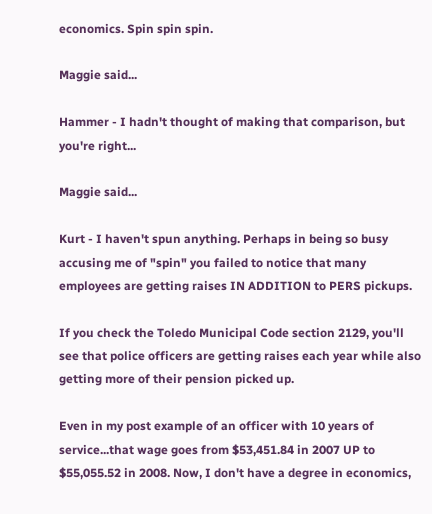economics. Spin spin spin.

Maggie said...

Hammer - I hadn't thought of making that comparison, but you're right...

Maggie said...

Kurt - I haven't spun anything. Perhaps in being so busy accusing me of "spin" you failed to notice that many employees are getting raises IN ADDITION to PERS pickups.

If you check the Toledo Municipal Code section 2129, you'll see that police officers are getting raises each year while also getting more of their pension picked up.

Even in my post example of an officer with 10 years of service...that wage goes from $53,451.84 in 2007 UP to $55,055.52 in 2008. Now, I don't have a degree in economics,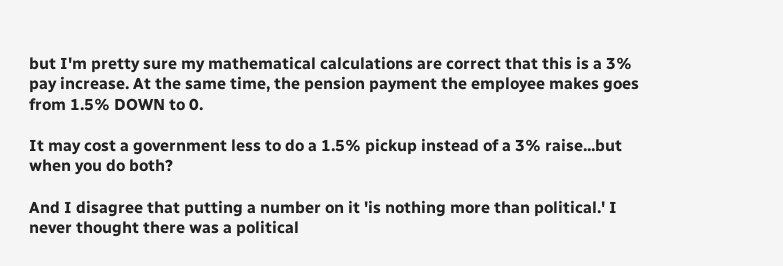but I'm pretty sure my mathematical calculations are correct that this is a 3% pay increase. At the same time, the pension payment the employee makes goes from 1.5% DOWN to 0.

It may cost a government less to do a 1.5% pickup instead of a 3% raise...but when you do both?

And I disagree that putting a number on it 'is nothing more than political.' I never thought there was a political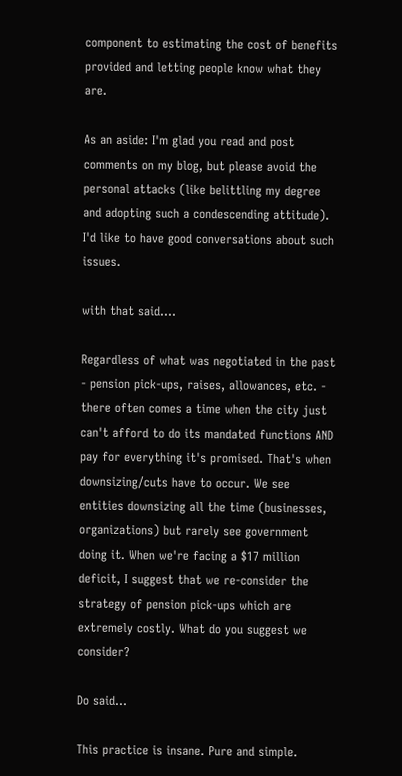component to estimating the cost of benefits provided and letting people know what they are.

As an aside: I'm glad you read and post comments on my blog, but please avoid the personal attacks (like belittling my degree and adopting such a condescending attitude). I'd like to have good conversations about such issues.

with that said....

Regardless of what was negotiated in the past - pension pick-ups, raises, allowances, etc. - there often comes a time when the city just can't afford to do its mandated functions AND pay for everything it's promised. That's when downsizing/cuts have to occur. We see entities downsizing all the time (businesses, organizations) but rarely see government doing it. When we're facing a $17 million deficit, I suggest that we re-consider the strategy of pension pick-ups which are extremely costly. What do you suggest we consider?

Do said...

This practice is insane. Pure and simple.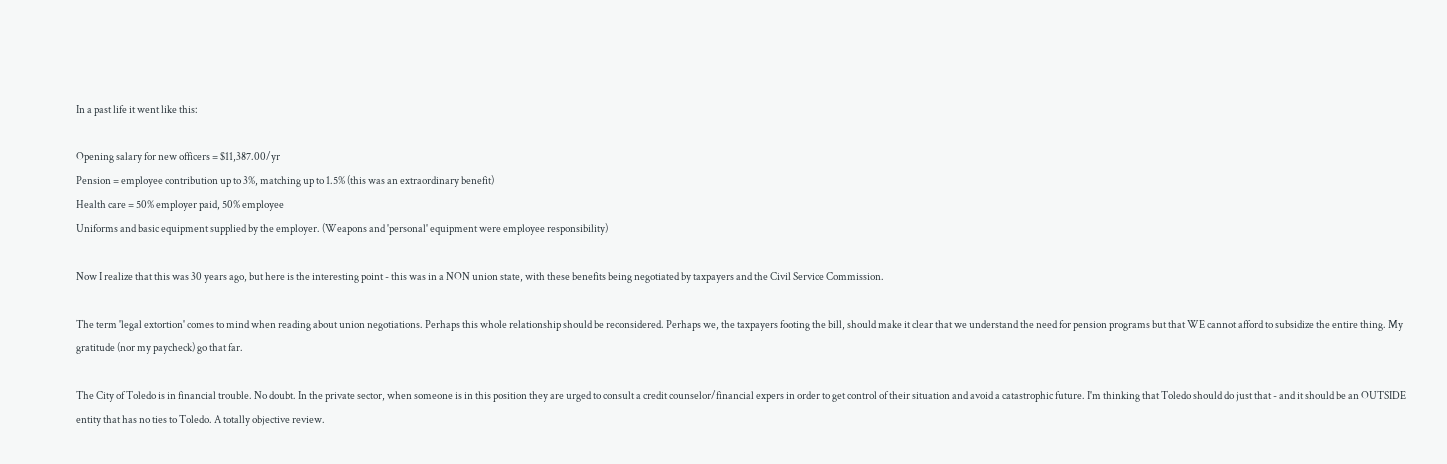In a past life it went like this:

Opening salary for new officers = $11,387.00/yr
Pension = employee contribution up to 3%, matching up to 1.5% (this was an extraordinary benefit)
Health care = 50% employer paid, 50% employee
Uniforms and basic equipment supplied by the employer. (Weapons and 'personal' equipment were employee responsibility)

Now I realize that this was 30 years ago, but here is the interesting point - this was in a NON union state, with these benefits being negotiated by taxpayers and the Civil Service Commission.

The term 'legal extortion' comes to mind when reading about union negotiations. Perhaps this whole relationship should be reconsidered. Perhaps we, the taxpayers footing the bill, should make it clear that we understand the need for pension programs but that WE cannot afford to subsidize the entire thing. My gratitude (nor my paycheck) go that far.

The City of Toledo is in financial trouble. No doubt. In the private sector, when someone is in this position they are urged to consult a credit counselor/financial expers in order to get control of their situation and avoid a catastrophic future. I'm thinking that Toledo should do just that - and it should be an OUTSIDE entity that has no ties to Toledo. A totally objective review.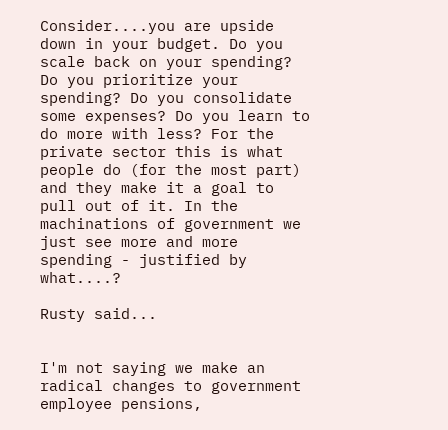Consider....you are upside down in your budget. Do you scale back on your spending? Do you prioritize your spending? Do you consolidate some expenses? Do you learn to do more with less? For the private sector this is what people do (for the most part) and they make it a goal to pull out of it. In the machinations of government we just see more and more spending - justified by what....?

Rusty said...


I'm not saying we make an radical changes to government employee pensions,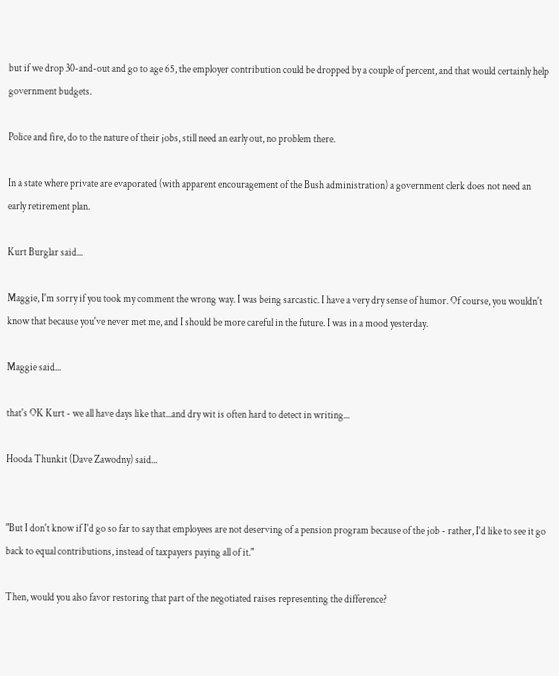but if we drop 30-and-out and go to age 65, the employer contribution could be dropped by a couple of percent, and that would certainly help government budgets.

Police and fire, do to the nature of their jobs, still need an early out, no problem there.

In a state where private are evaporated (with apparent encouragement of the Bush administration) a government clerk does not need an early retirement plan.

Kurt Burglar said...

Maggie, I'm sorry if you took my comment the wrong way. I was being sarcastic. I have a very dry sense of humor. Of course, you wouldn't know that because you've never met me, and I should be more careful in the future. I was in a mood yesterday.

Maggie said...

that's OK Kurt - we all have days like that...and dry wit is often hard to detect in writing...

Hooda Thunkit (Dave Zawodny) said...


"But I don't know if I'd go so far to say that employees are not deserving of a pension program because of the job - rather, I'd like to see it go back to equal contributions, instead of taxpayers paying all of it."

Then, would you also favor restoring that part of the negotiated raises representing the difference?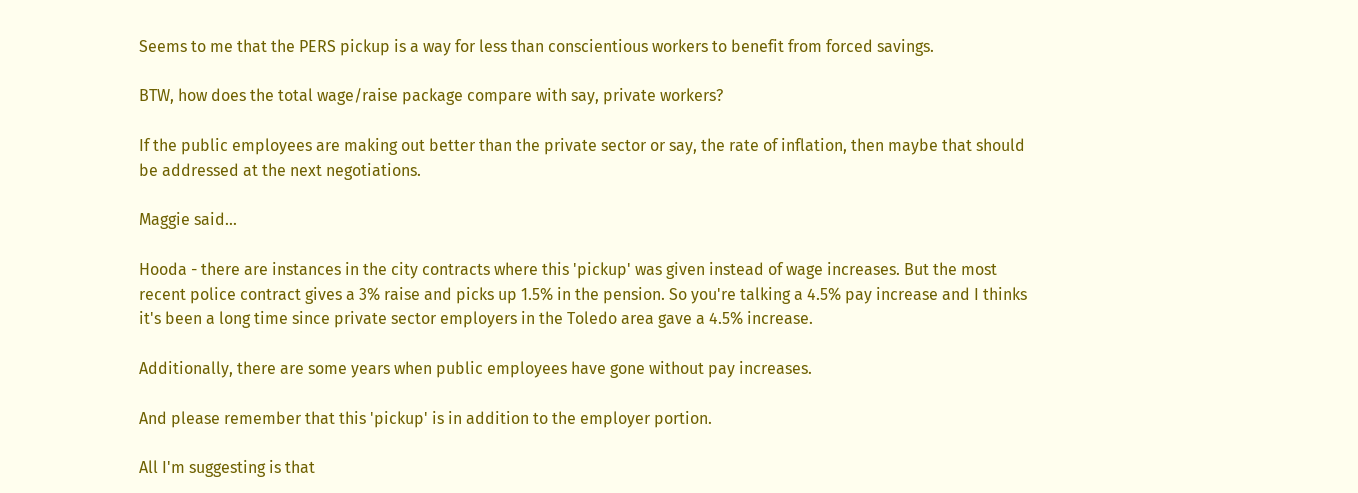Seems to me that the PERS pickup is a way for less than conscientious workers to benefit from forced savings.

BTW, how does the total wage/raise package compare with say, private workers?

If the public employees are making out better than the private sector or say, the rate of inflation, then maybe that should be addressed at the next negotiations.

Maggie said...

Hooda - there are instances in the city contracts where this 'pickup' was given instead of wage increases. But the most recent police contract gives a 3% raise and picks up 1.5% in the pension. So you're talking a 4.5% pay increase and I thinks it's been a long time since private sector employers in the Toledo area gave a 4.5% increase.

Additionally, there are some years when public employees have gone without pay increases.

And please remember that this 'pickup' is in addition to the employer portion.

All I'm suggesting is that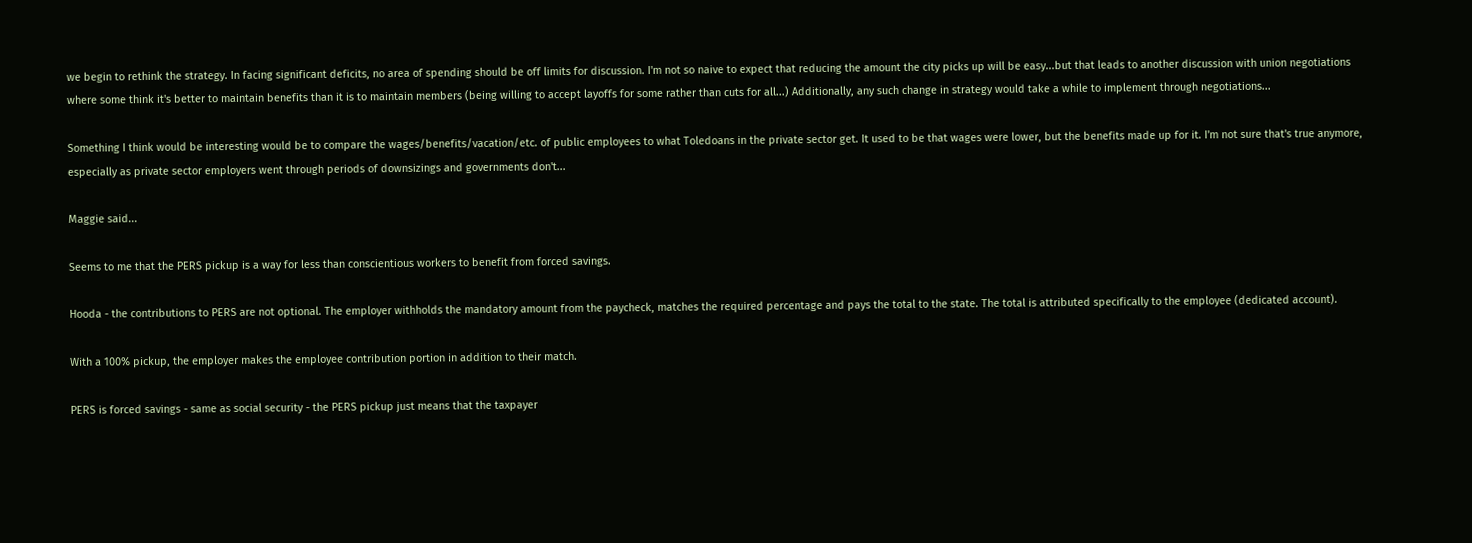we begin to rethink the strategy. In facing significant deficits, no area of spending should be off limits for discussion. I'm not so naive to expect that reducing the amount the city picks up will be easy...but that leads to another discussion with union negotiations where some think it's better to maintain benefits than it is to maintain members (being willing to accept layoffs for some rather than cuts for all...) Additionally, any such change in strategy would take a while to implement through negotiations...

Something I think would be interesting would be to compare the wages/benefits/vacation/etc. of public employees to what Toledoans in the private sector get. It used to be that wages were lower, but the benefits made up for it. I'm not sure that's true anymore, especially as private sector employers went through periods of downsizings and governments don't...

Maggie said...

Seems to me that the PERS pickup is a way for less than conscientious workers to benefit from forced savings.

Hooda - the contributions to PERS are not optional. The employer withholds the mandatory amount from the paycheck, matches the required percentage and pays the total to the state. The total is attributed specifically to the employee (dedicated account).

With a 100% pickup, the employer makes the employee contribution portion in addition to their match.

PERS is forced savings - same as social security - the PERS pickup just means that the taxpayer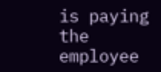is paying the employee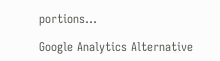portions...

Google Analytics Alternative